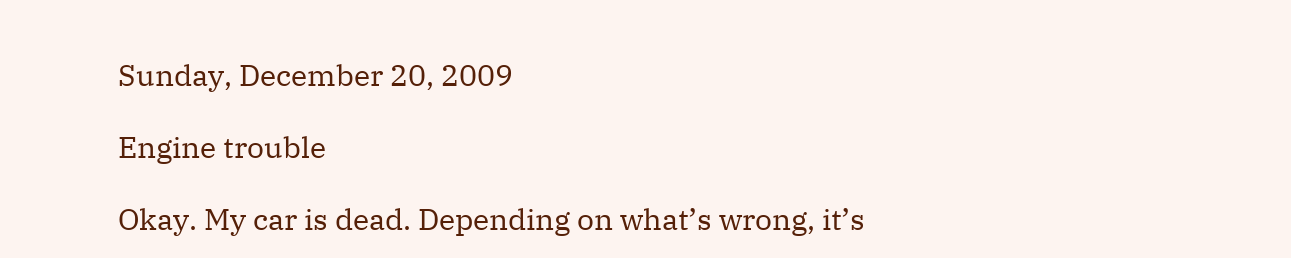Sunday, December 20, 2009

Engine trouble

Okay. My car is dead. Depending on what’s wrong, it’s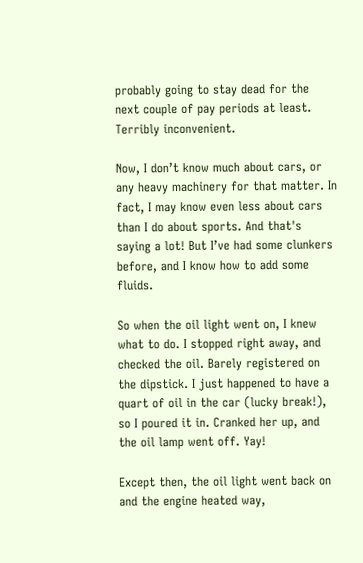probably going to stay dead for the next couple of pay periods at least. Terribly inconvenient.

Now, I don’t know much about cars, or any heavy machinery for that matter. In fact, I may know even less about cars than I do about sports. And that's saying a lot! But I’ve had some clunkers before, and I know how to add some fluids.

So when the oil light went on, I knew what to do. I stopped right away, and checked the oil. Barely registered on the dipstick. I just happened to have a quart of oil in the car (lucky break!), so I poured it in. Cranked her up, and the oil lamp went off. Yay!

Except then, the oil light went back on and the engine heated way,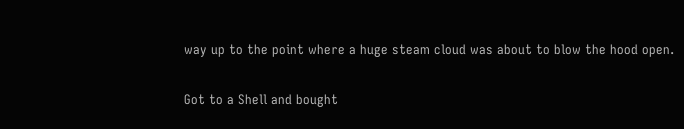way up to the point where a huge steam cloud was about to blow the hood open.

Got to a Shell and bought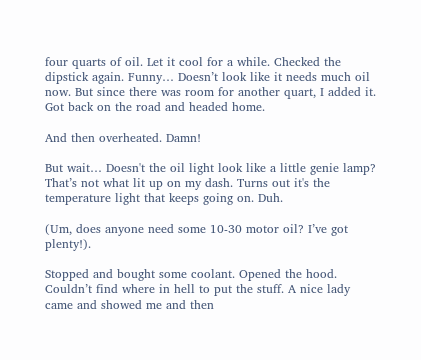four quarts of oil. Let it cool for a while. Checked the dipstick again. Funny… Doesn’t look like it needs much oil now. But since there was room for another quart, I added it. Got back on the road and headed home.

And then overheated. Damn!

But wait… Doesn't the oil light look like a little genie lamp? That’s not what lit up on my dash. Turns out it's the temperature light that keeps going on. Duh.

(Um, does anyone need some 10-30 motor oil? I’ve got plenty!).

Stopped and bought some coolant. Opened the hood. Couldn’t find where in hell to put the stuff. A nice lady came and showed me and then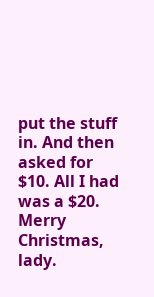put the stuff in. And then asked for $10. All I had was a $20. Merry Christmas, lady.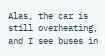Alas, the car is still overheating, and I see buses in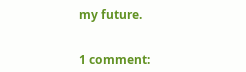my future.


1 comment: